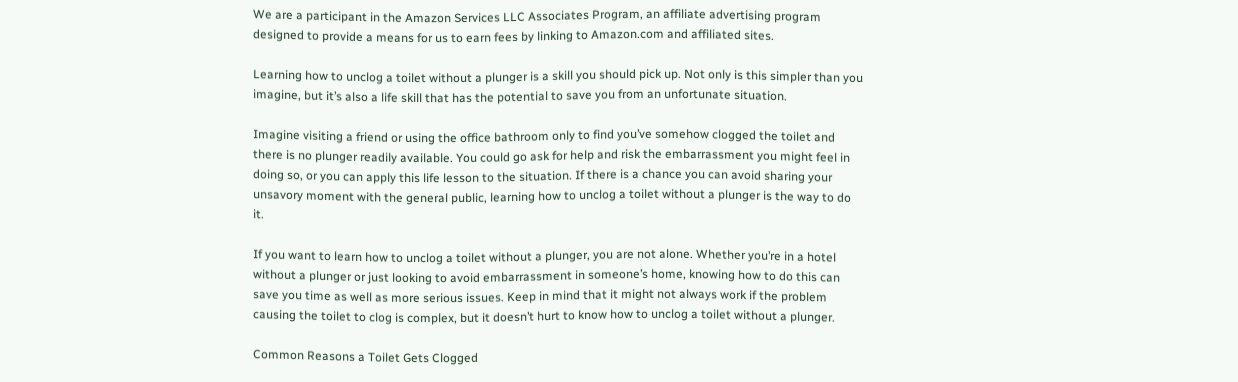We are a participant in the Amazon Services LLC Associates Program, an affiliate advertising program designed to provide a means for us to earn fees by linking to Amazon.com and affiliated sites.

Learning how to unclog a toilet without a plunger is a skill you should pick up. Not only is this simpler than you imagine, but it’s also a life skill that has the potential to save you from an unfortunate situation.

Imagine visiting a friend or using the office bathroom only to find you’ve somehow clogged the toilet and there is no plunger readily available. You could go ask for help and risk the embarrassment you might feel in doing so, or you can apply this life lesson to the situation. If there is a chance you can avoid sharing your unsavory moment with the general public, learning how to unclog a toilet without a plunger is the way to do it.

If you want to learn how to unclog a toilet without a plunger, you are not alone. Whether you’re in a hotel without a plunger or just looking to avoid embarrassment in someone’s home, knowing how to do this can save you time as well as more serious issues. Keep in mind that it might not always work if the problem causing the toilet to clog is complex, but it doesn’t hurt to know how to unclog a toilet without a plunger.

Common Reasons a Toilet Gets Clogged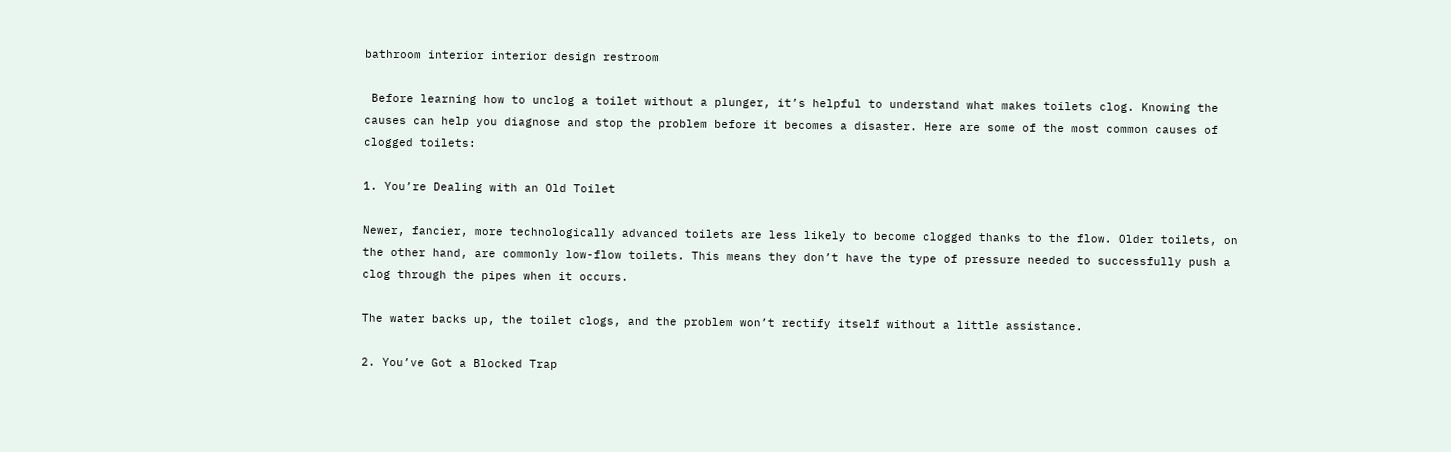bathroom interior interior design restroom

 Before learning how to unclog a toilet without a plunger, it’s helpful to understand what makes toilets clog. Knowing the causes can help you diagnose and stop the problem before it becomes a disaster. Here are some of the most common causes of clogged toilets:

1. You’re Dealing with an Old Toilet

Newer, fancier, more technologically advanced toilets are less likely to become clogged thanks to the flow. Older toilets, on the other hand, are commonly low-flow toilets. This means they don’t have the type of pressure needed to successfully push a clog through the pipes when it occurs.

The water backs up, the toilet clogs, and the problem won’t rectify itself without a little assistance.

2. You’ve Got a Blocked Trap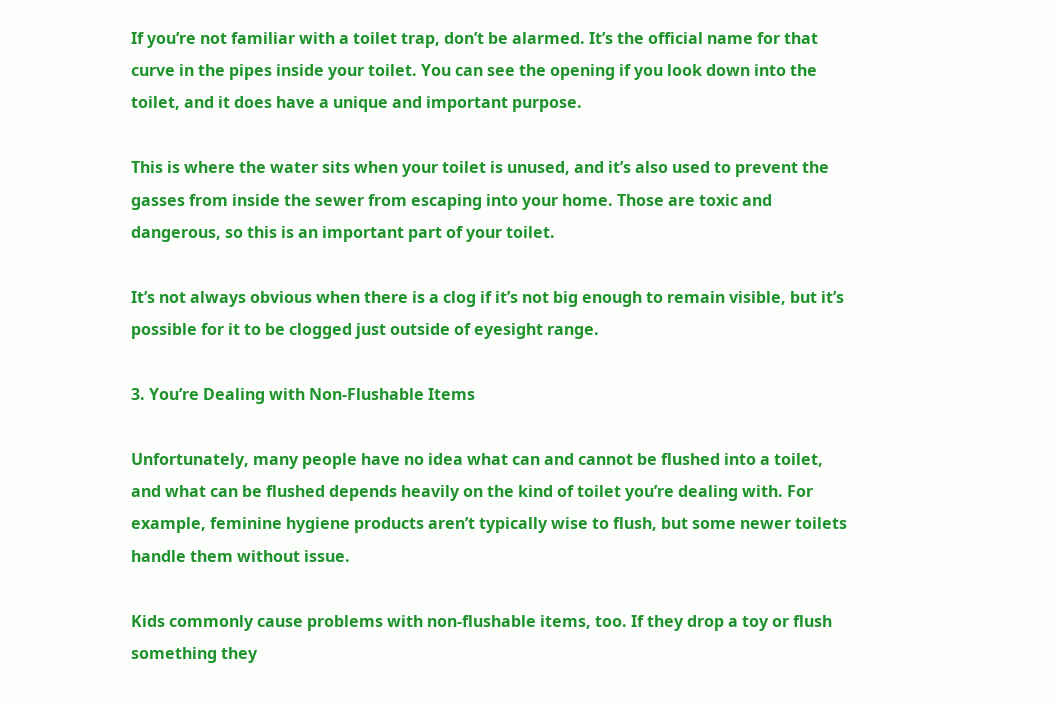If you’re not familiar with a toilet trap, don’t be alarmed. It’s the official name for that curve in the pipes inside your toilet. You can see the opening if you look down into the toilet, and it does have a unique and important purpose.

This is where the water sits when your toilet is unused, and it’s also used to prevent the gasses from inside the sewer from escaping into your home. Those are toxic and dangerous, so this is an important part of your toilet.

It’s not always obvious when there is a clog if it’s not big enough to remain visible, but it’s possible for it to be clogged just outside of eyesight range.

3. You’re Dealing with Non-Flushable Items

Unfortunately, many people have no idea what can and cannot be flushed into a toilet, and what can be flushed depends heavily on the kind of toilet you’re dealing with. For example, feminine hygiene products aren’t typically wise to flush, but some newer toilets handle them without issue.

Kids commonly cause problems with non-flushable items, too. If they drop a toy or flush something they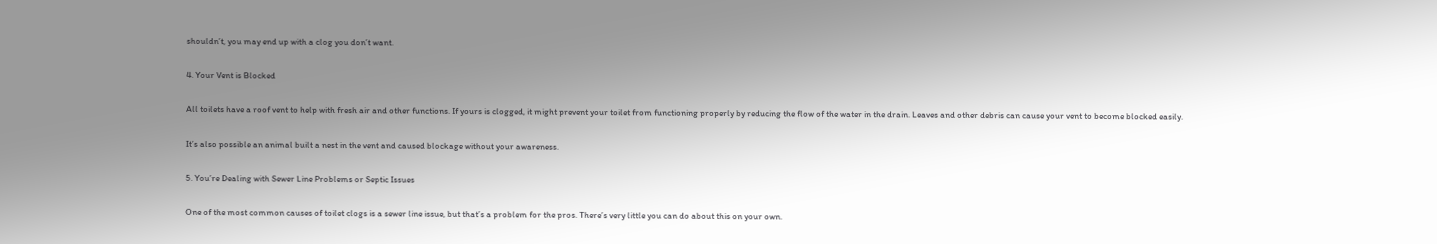shouldn’t, you may end up with a clog you don’t want.

4. Your Vent is Blocked

All toilets have a roof vent to help with fresh air and other functions. If yours is clogged, it might prevent your toilet from functioning properly by reducing the flow of the water in the drain. Leaves and other debris can cause your vent to become blocked easily.

It’s also possible an animal built a nest in the vent and caused blockage without your awareness.

5. You’re Dealing with Sewer Line Problems or Septic Issues

One of the most common causes of toilet clogs is a sewer line issue, but that’s a problem for the pros. There’s very little you can do about this on your own.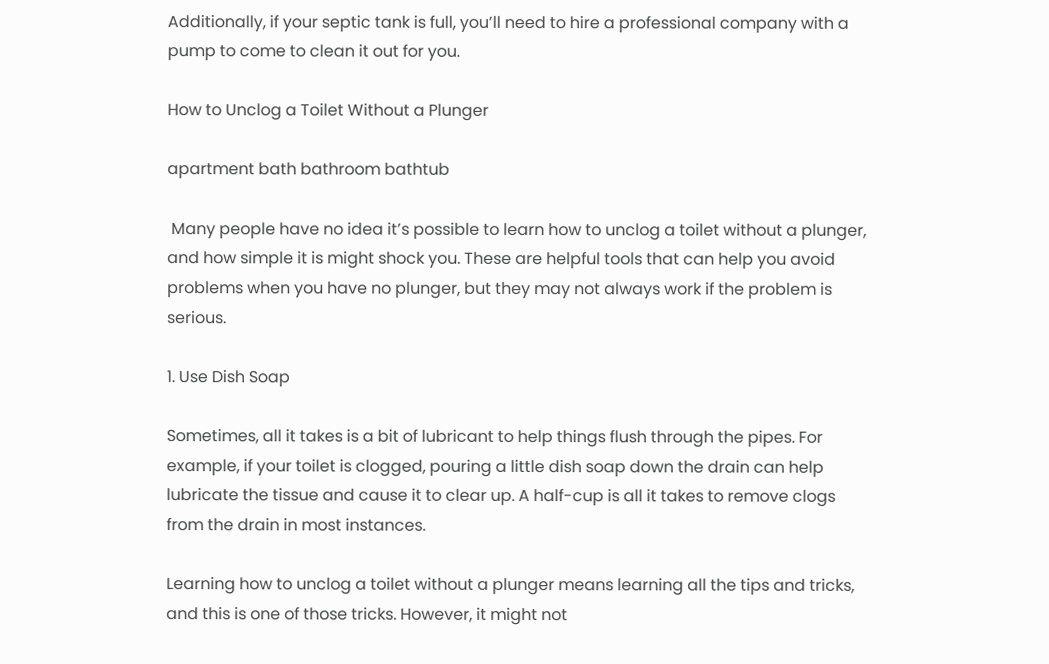Additionally, if your septic tank is full, you’ll need to hire a professional company with a pump to come to clean it out for you.

How to Unclog a Toilet Without a Plunger

apartment bath bathroom bathtub

 Many people have no idea it’s possible to learn how to unclog a toilet without a plunger, and how simple it is might shock you. These are helpful tools that can help you avoid problems when you have no plunger, but they may not always work if the problem is serious.

1. Use Dish Soap

Sometimes, all it takes is a bit of lubricant to help things flush through the pipes. For example, if your toilet is clogged, pouring a little dish soap down the drain can help lubricate the tissue and cause it to clear up. A half-cup is all it takes to remove clogs from the drain in most instances.

Learning how to unclog a toilet without a plunger means learning all the tips and tricks, and this is one of those tricks. However, it might not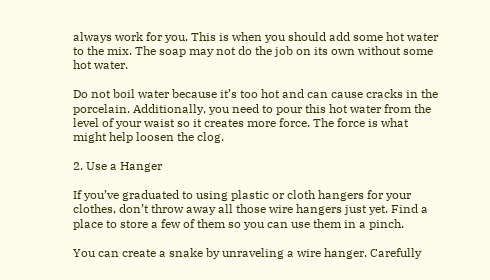always work for you. This is when you should add some hot water to the mix. The soap may not do the job on its own without some hot water.

Do not boil water because it’s too hot and can cause cracks in the porcelain. Additionally, you need to pour this hot water from the level of your waist so it creates more force. The force is what might help loosen the clog.

2. Use a Hanger

If you’ve graduated to using plastic or cloth hangers for your clothes, don’t throw away all those wire hangers just yet. Find a place to store a few of them so you can use them in a pinch.

You can create a snake by unraveling a wire hanger. Carefully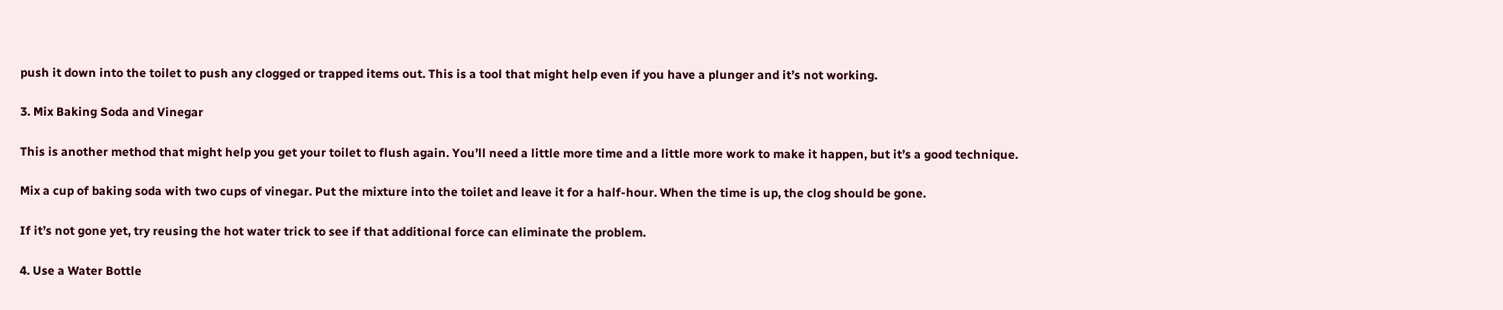push it down into the toilet to push any clogged or trapped items out. This is a tool that might help even if you have a plunger and it’s not working.

3. Mix Baking Soda and Vinegar

This is another method that might help you get your toilet to flush again. You’ll need a little more time and a little more work to make it happen, but it’s a good technique.

Mix a cup of baking soda with two cups of vinegar. Put the mixture into the toilet and leave it for a half-hour. When the time is up, the clog should be gone.

If it’s not gone yet, try reusing the hot water trick to see if that additional force can eliminate the problem.

4. Use a Water Bottle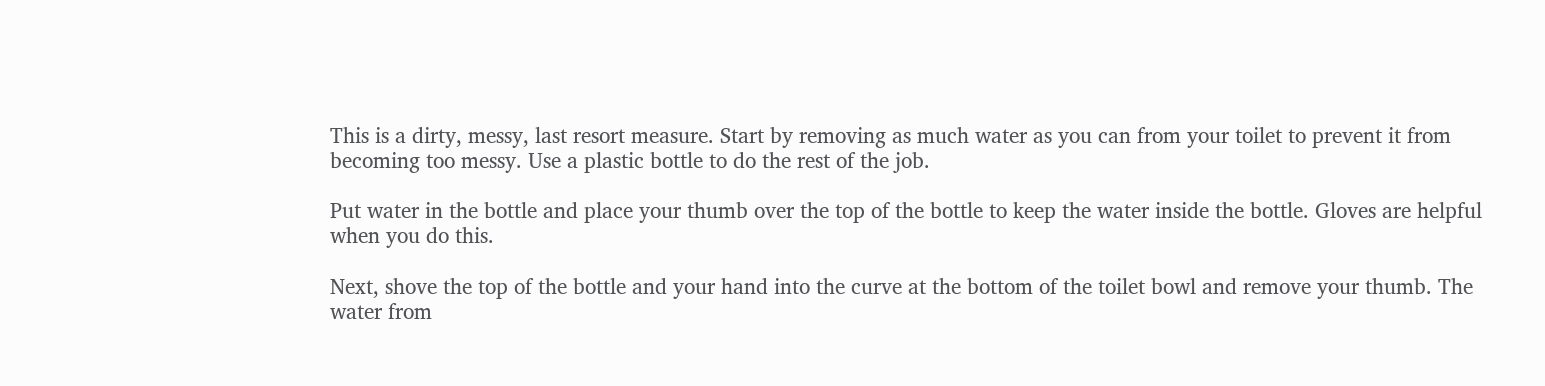This is a dirty, messy, last resort measure. Start by removing as much water as you can from your toilet to prevent it from becoming too messy. Use a plastic bottle to do the rest of the job.

Put water in the bottle and place your thumb over the top of the bottle to keep the water inside the bottle. Gloves are helpful when you do this.

Next, shove the top of the bottle and your hand into the curve at the bottom of the toilet bowl and remove your thumb. The water from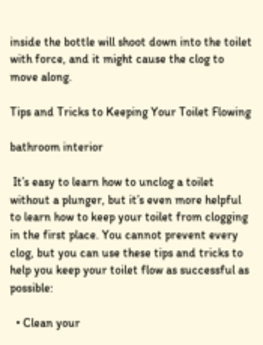inside the bottle will shoot down into the toilet with force, and it might cause the clog to move along.

Tips and Tricks to Keeping Your Toilet Flowing

bathroom interior

 It’s easy to learn how to unclog a toilet without a plunger, but it’s even more helpful to learn how to keep your toilet from clogging in the first place. You cannot prevent every clog, but you can use these tips and tricks to help you keep your toilet flow as successful as possible:

  • Clean your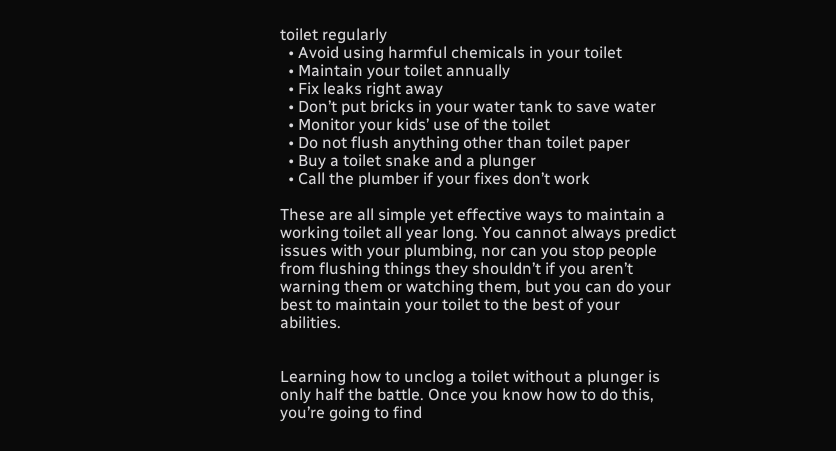toilet regularly
  • Avoid using harmful chemicals in your toilet
  • Maintain your toilet annually
  • Fix leaks right away
  • Don’t put bricks in your water tank to save water
  • Monitor your kids’ use of the toilet
  • Do not flush anything other than toilet paper
  • Buy a toilet snake and a plunger
  • Call the plumber if your fixes don’t work

These are all simple yet effective ways to maintain a working toilet all year long. You cannot always predict issues with your plumbing, nor can you stop people from flushing things they shouldn’t if you aren’t warning them or watching them, but you can do your best to maintain your toilet to the best of your abilities.


Learning how to unclog a toilet without a plunger is only half the battle. Once you know how to do this, you’re going to find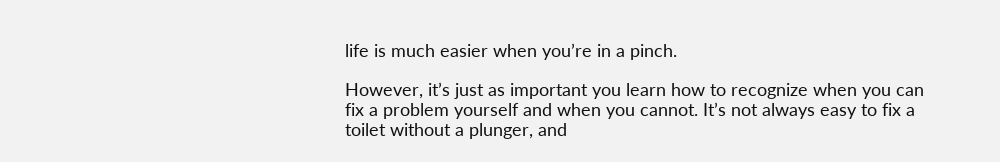life is much easier when you’re in a pinch.

However, it’s just as important you learn how to recognize when you can fix a problem yourself and when you cannot. It’s not always easy to fix a toilet without a plunger, and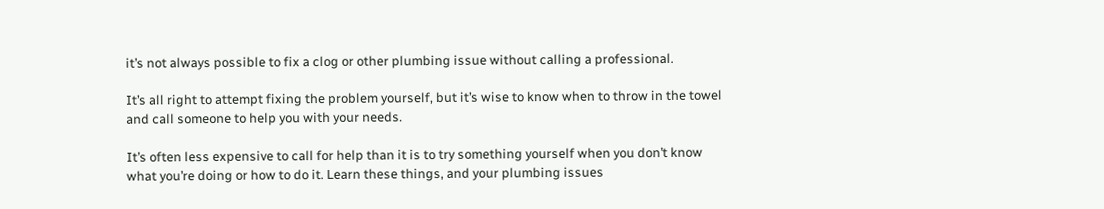it’s not always possible to fix a clog or other plumbing issue without calling a professional.

It’s all right to attempt fixing the problem yourself, but it’s wise to know when to throw in the towel and call someone to help you with your needs.

It’s often less expensive to call for help than it is to try something yourself when you don’t know what you’re doing or how to do it. Learn these things, and your plumbing issues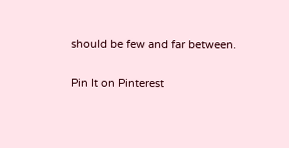should be few and far between.

Pin It on Pinterest